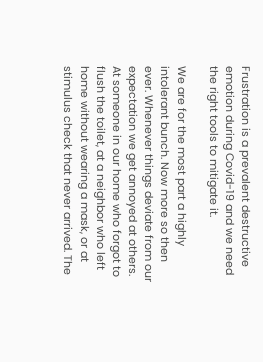Frustration is a prevalent destructive emotion during Covid-19 and we need the right tools to mitigate it.

We are for the most part a highly intolerant bunch. Now more so then ever. Whenever things deviate from our expectation we get annoyed at others. At someone in our home who forgot to flush the toilet, at a neighbor who left home without wearing a mask, or at stimulus check that never arrived. The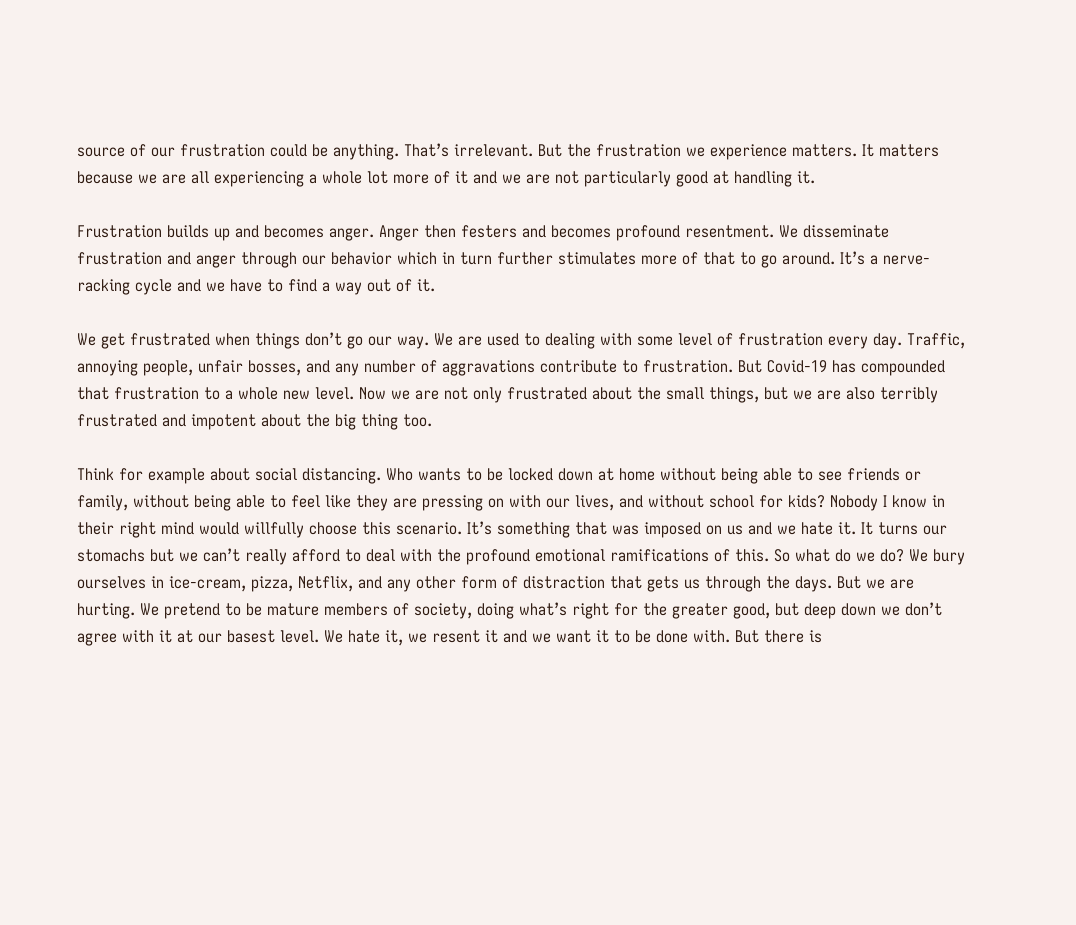source of our frustration could be anything. That’s irrelevant. But the frustration we experience matters. It matters because we are all experiencing a whole lot more of it and we are not particularly good at handling it.

Frustration builds up and becomes anger. Anger then festers and becomes profound resentment. We disseminate frustration and anger through our behavior which in turn further stimulates more of that to go around. It’s a nerve-racking cycle and we have to find a way out of it.

We get frustrated when things don’t go our way. We are used to dealing with some level of frustration every day. Traffic, annoying people, unfair bosses, and any number of aggravations contribute to frustration. But Covid-19 has compounded that frustration to a whole new level. Now we are not only frustrated about the small things, but we are also terribly frustrated and impotent about the big thing too.

Think for example about social distancing. Who wants to be locked down at home without being able to see friends or family, without being able to feel like they are pressing on with our lives, and without school for kids? Nobody I know in their right mind would willfully choose this scenario. It’s something that was imposed on us and we hate it. It turns our stomachs but we can’t really afford to deal with the profound emotional ramifications of this. So what do we do? We bury ourselves in ice-cream, pizza, Netflix, and any other form of distraction that gets us through the days. But we are hurting. We pretend to be mature members of society, doing what’s right for the greater good, but deep down we don’t agree with it at our basest level. We hate it, we resent it and we want it to be done with. But there is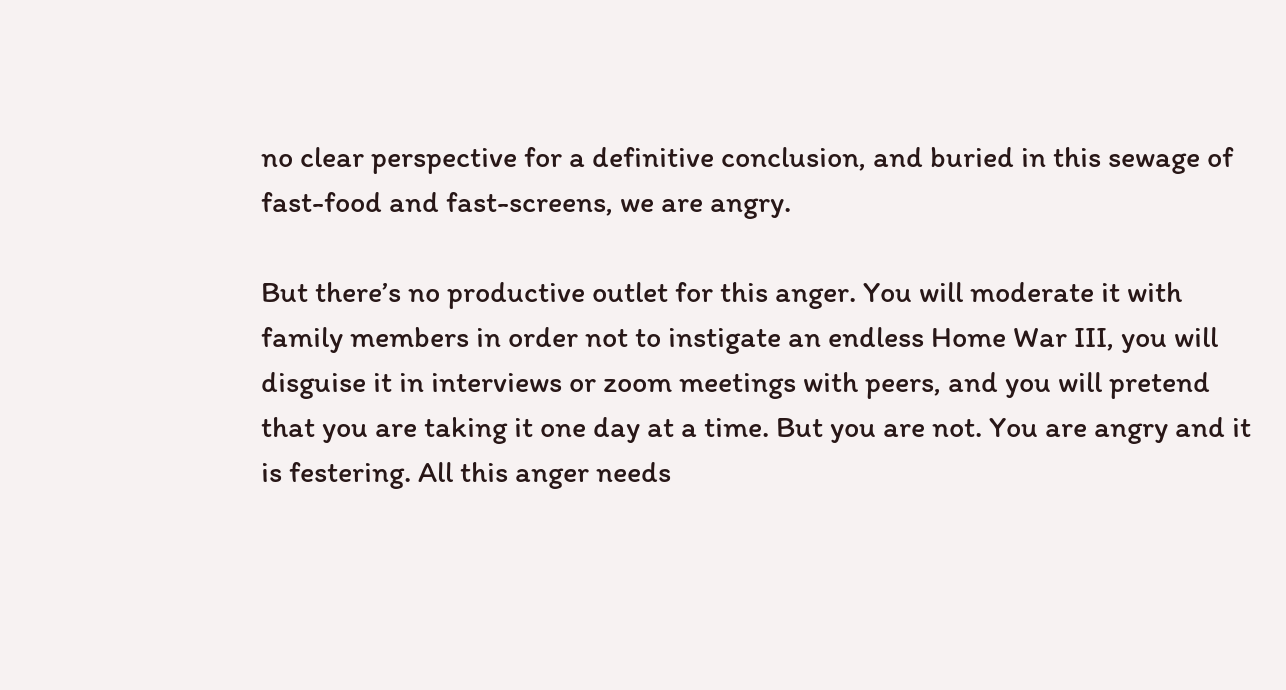no clear perspective for a definitive conclusion, and buried in this sewage of fast-food and fast-screens, we are angry.

But there’s no productive outlet for this anger. You will moderate it with family members in order not to instigate an endless Home War III, you will disguise it in interviews or zoom meetings with peers, and you will pretend that you are taking it one day at a time. But you are not. You are angry and it is festering. All this anger needs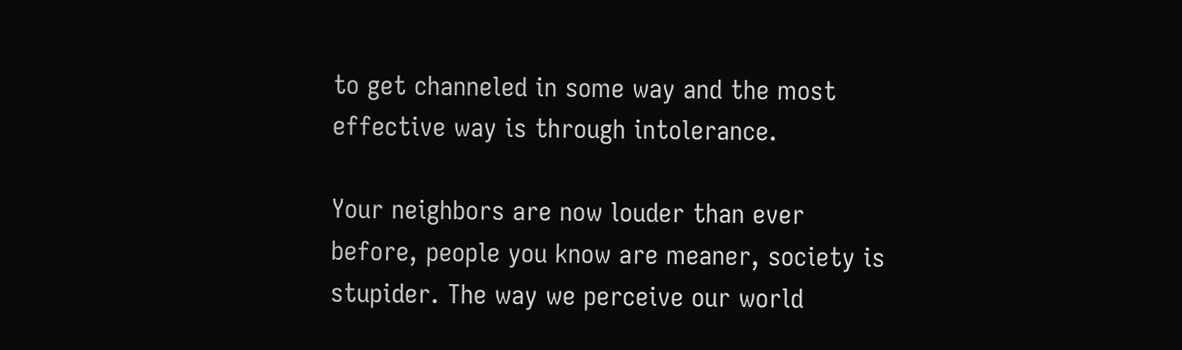to get channeled in some way and the most effective way is through intolerance.

Your neighbors are now louder than ever before, people you know are meaner, society is stupider. The way we perceive our world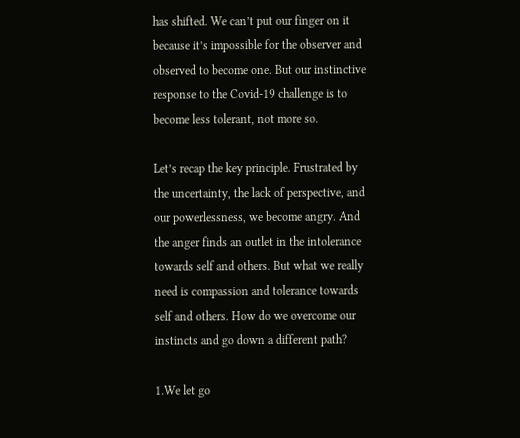has shifted. We can’t put our finger on it because it’s impossible for the observer and observed to become one. But our instinctive response to the Covid-19 challenge is to become less tolerant, not more so.

Let’s recap the key principle. Frustrated by the uncertainty, the lack of perspective, and our powerlessness, we become angry. And the anger finds an outlet in the intolerance towards self and others. But what we really need is compassion and tolerance towards self and others. How do we overcome our instincts and go down a different path?

1.We let go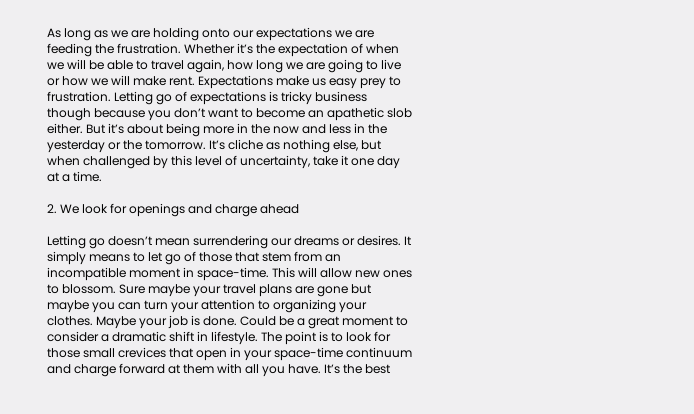As long as we are holding onto our expectations we are feeding the frustration. Whether it’s the expectation of when we will be able to travel again, how long we are going to live or how we will make rent. Expectations make us easy prey to frustration. Letting go of expectations is tricky business though because you don’t want to become an apathetic slob either. But it’s about being more in the now and less in the yesterday or the tomorrow. It’s cliche as nothing else, but when challenged by this level of uncertainty, take it one day at a time.

2. We look for openings and charge ahead

Letting go doesn’t mean surrendering our dreams or desires. It simply means to let go of those that stem from an incompatible moment in space-time. This will allow new ones to blossom. Sure maybe your travel plans are gone but maybe you can turn your attention to organizing your clothes. Maybe your job is done. Could be a great moment to consider a dramatic shift in lifestyle. The point is to look for those small crevices that open in your space-time continuum and charge forward at them with all you have. It’s the best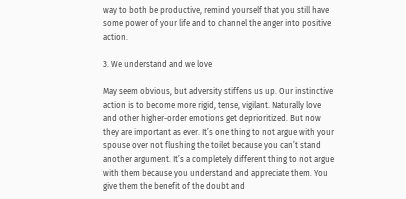way to both be productive, remind yourself that you still have some power of your life and to channel the anger into positive action.

3. We understand and we love

May seem obvious, but adversity stiffens us up. Our instinctive action is to become more rigid, tense, vigilant. Naturally love and other higher-order emotions get deprioritized. But now they are important as ever. It’s one thing to not argue with your spouse over not flushing the toilet because you can’t stand another argument. It’s a completely different thing to not argue with them because you understand and appreciate them. You give them the benefit of the doubt and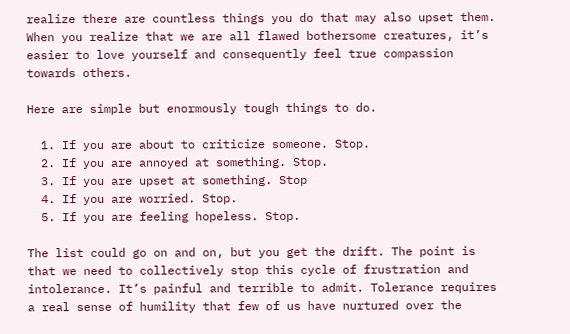realize there are countless things you do that may also upset them. When you realize that we are all flawed bothersome creatures, it’s easier to love yourself and consequently feel true compassion towards others.

Here are simple but enormously tough things to do.

  1. If you are about to criticize someone. Stop.
  2. If you are annoyed at something. Stop.
  3. If you are upset at something. Stop
  4. If you are worried. Stop.
  5. If you are feeling hopeless. Stop.

The list could go on and on, but you get the drift. The point is that we need to collectively stop this cycle of frustration and intolerance. It’s painful and terrible to admit. Tolerance requires a real sense of humility that few of us have nurtured over the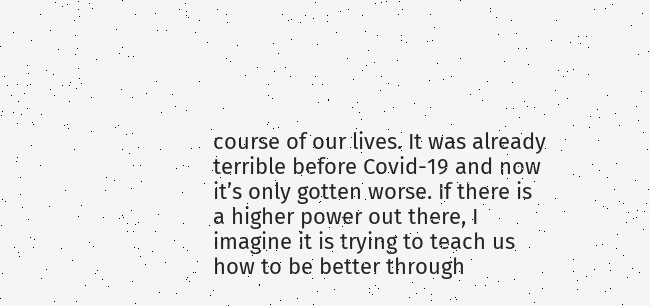course of our lives. It was already terrible before Covid-19 and now it’s only gotten worse. If there is a higher power out there, I imagine it is trying to teach us how to be better through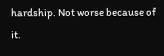hardship. Not worse because of it.